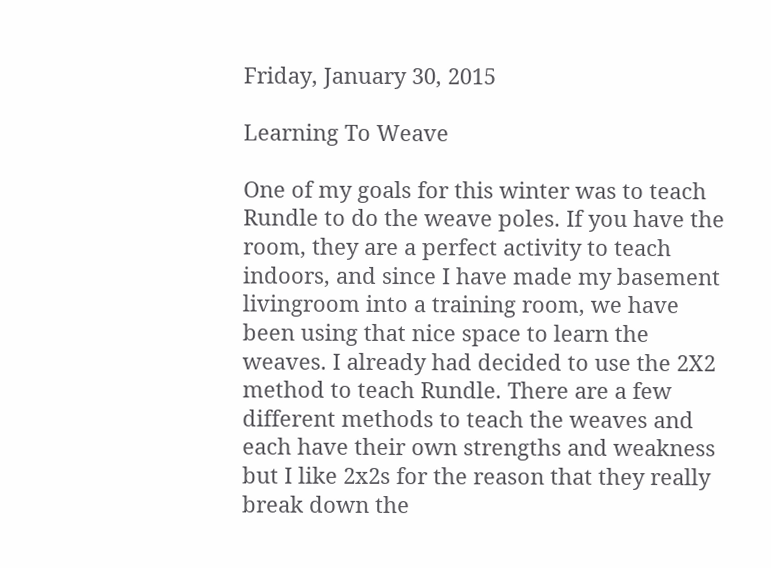Friday, January 30, 2015

Learning To Weave

One of my goals for this winter was to teach Rundle to do the weave poles. If you have the room, they are a perfect activity to teach indoors, and since I have made my basement livingroom into a training room, we have been using that nice space to learn the weaves. I already had decided to use the 2X2 method to teach Rundle. There are a few different methods to teach the weaves and each have their own strengths and weakness but I like 2x2s for the reason that they really break down the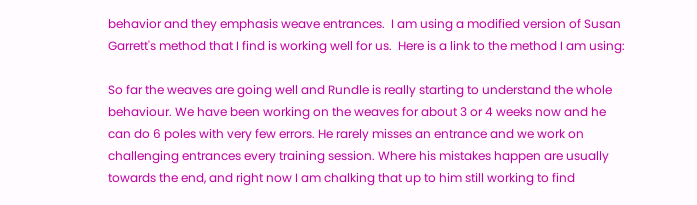behavior and they emphasis weave entrances.  I am using a modified version of Susan Garrett's method that I find is working well for us.  Here is a link to the method I am using:

So far the weaves are going well and Rundle is really starting to understand the whole behaviour. We have been working on the weaves for about 3 or 4 weeks now and he can do 6 poles with very few errors. He rarely misses an entrance and we work on challenging entrances every training session. Where his mistakes happen are usually towards the end, and right now I am chalking that up to him still working to find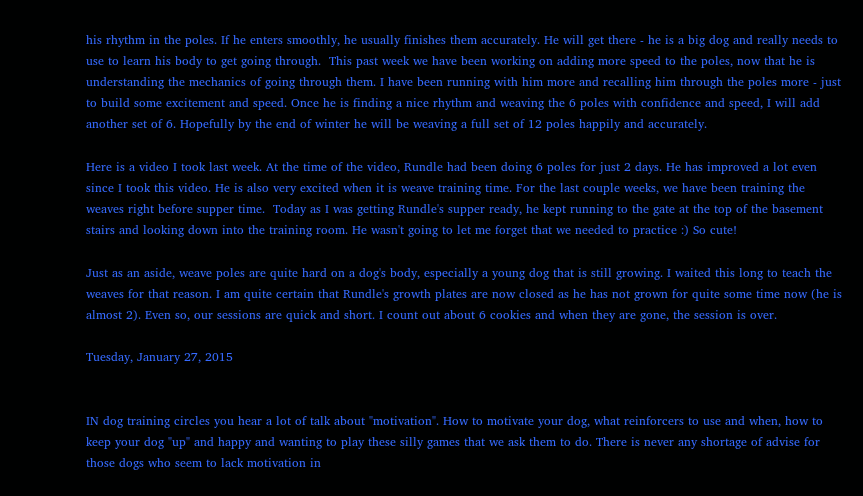his rhythm in the poles. If he enters smoothly, he usually finishes them accurately. He will get there - he is a big dog and really needs to use to learn his body to get going through.  This past week we have been working on adding more speed to the poles, now that he is understanding the mechanics of going through them. I have been running with him more and recalling him through the poles more - just to build some excitement and speed. Once he is finding a nice rhythm and weaving the 6 poles with confidence and speed, I will add another set of 6. Hopefully by the end of winter he will be weaving a full set of 12 poles happily and accurately.

Here is a video I took last week. At the time of the video, Rundle had been doing 6 poles for just 2 days. He has improved a lot even since I took this video. He is also very excited when it is weave training time. For the last couple weeks, we have been training the weaves right before supper time.  Today as I was getting Rundle's supper ready, he kept running to the gate at the top of the basement stairs and looking down into the training room. He wasn't going to let me forget that we needed to practice :) So cute!

Just as an aside, weave poles are quite hard on a dog's body, especially a young dog that is still growing. I waited this long to teach the weaves for that reason. I am quite certain that Rundle's growth plates are now closed as he has not grown for quite some time now (he is almost 2). Even so, our sessions are quick and short. I count out about 6 cookies and when they are gone, the session is over.

Tuesday, January 27, 2015


IN dog training circles you hear a lot of talk about "motivation". How to motivate your dog, what reinforcers to use and when, how to keep your dog "up" and happy and wanting to play these silly games that we ask them to do. There is never any shortage of advise for those dogs who seem to lack motivation in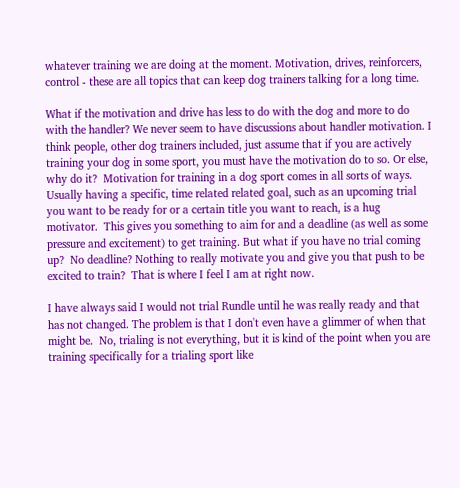whatever training we are doing at the moment. Motivation, drives, reinforcers, control - these are all topics that can keep dog trainers talking for a long time.

What if the motivation and drive has less to do with the dog and more to do with the handler? We never seem to have discussions about handler motivation. I think people, other dog trainers included, just assume that if you are actively training your dog in some sport, you must have the motivation do to so. Or else, why do it?  Motivation for training in a dog sport comes in all sorts of ways. Usually having a specific, time related related goal, such as an upcoming trial you want to be ready for or a certain title you want to reach, is a hug motivator.  This gives you something to aim for and a deadline (as well as some pressure and excitement) to get training. But what if you have no trial coming up?  No deadline? Nothing to really motivate you and give you that push to be excited to train?  That is where I feel I am at right now.

I have always said I would not trial Rundle until he was really ready and that has not changed. The problem is that I don't even have a glimmer of when that might be.  No, trialing is not everything, but it is kind of the point when you are training specifically for a trialing sport like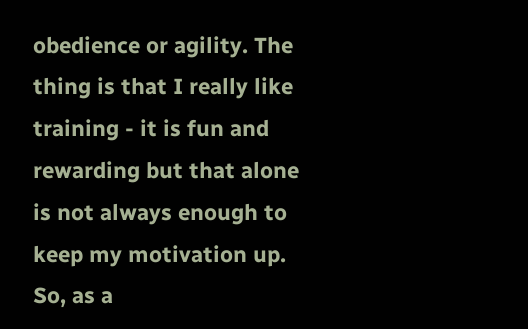obedience or agility. The thing is that I really like training - it is fun and rewarding but that alone is not always enough to keep my motivation up.  So, as a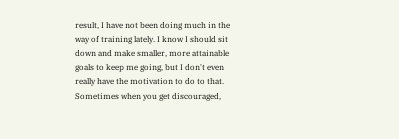result, I have not been doing much in the way of training lately. I know I should sit down and make smaller, more attainable goals to keep me going, but I don't even really have the motivation to do to that. Sometimes when you get discouraged,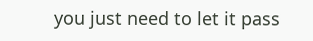you just need to let it pass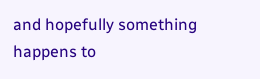and hopefully something happens to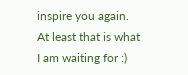inspire you again.  At least that is what I am waiting for :)